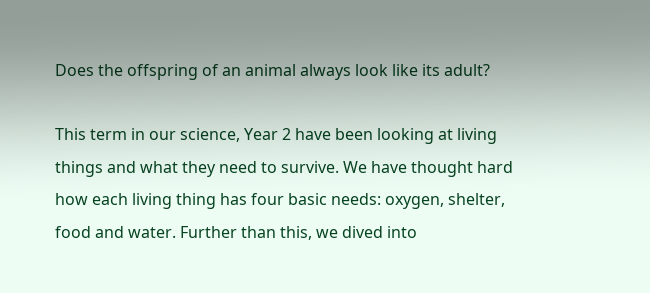Does the offspring of an animal always look like its adult?

This term in our science, Year 2 have been looking at living things and what they need to survive. We have thought hard how each living thing has four basic needs: oxygen, shelter, food and water. Further than this, we dived into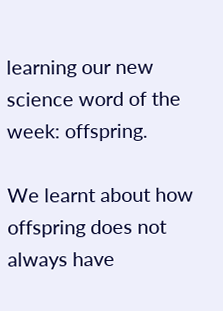learning our new science word of the week: offspring.

We learnt about how offspring does not always have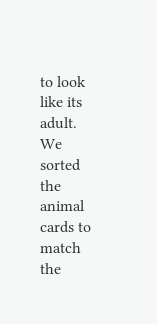to look like its adult. We sorted the animal cards to match the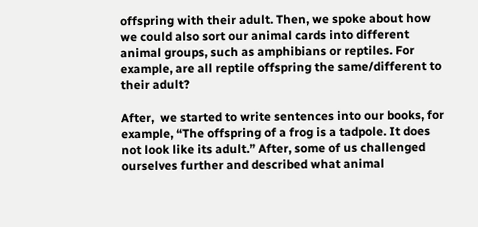offspring with their adult. Then, we spoke about how we could also sort our animal cards into different animal groups, such as amphibians or reptiles. For example, are all reptile offspring the same/different to their adult?

After,  we started to write sentences into our books, for example, “The offspring of a frog is a tadpole. It does not look like its adult.” After, some of us challenged ourselves further and described what animal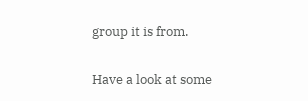group it is from.

Have a look at some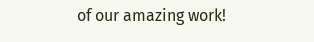of our amazing work!